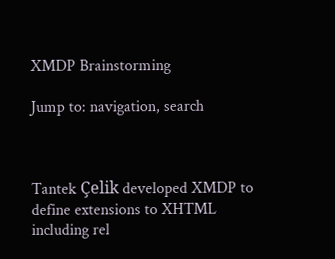XMDP Brainstorming

Jump to: navigation, search



Tantek Çelik developed XMDP to define extensions to XHTML including rel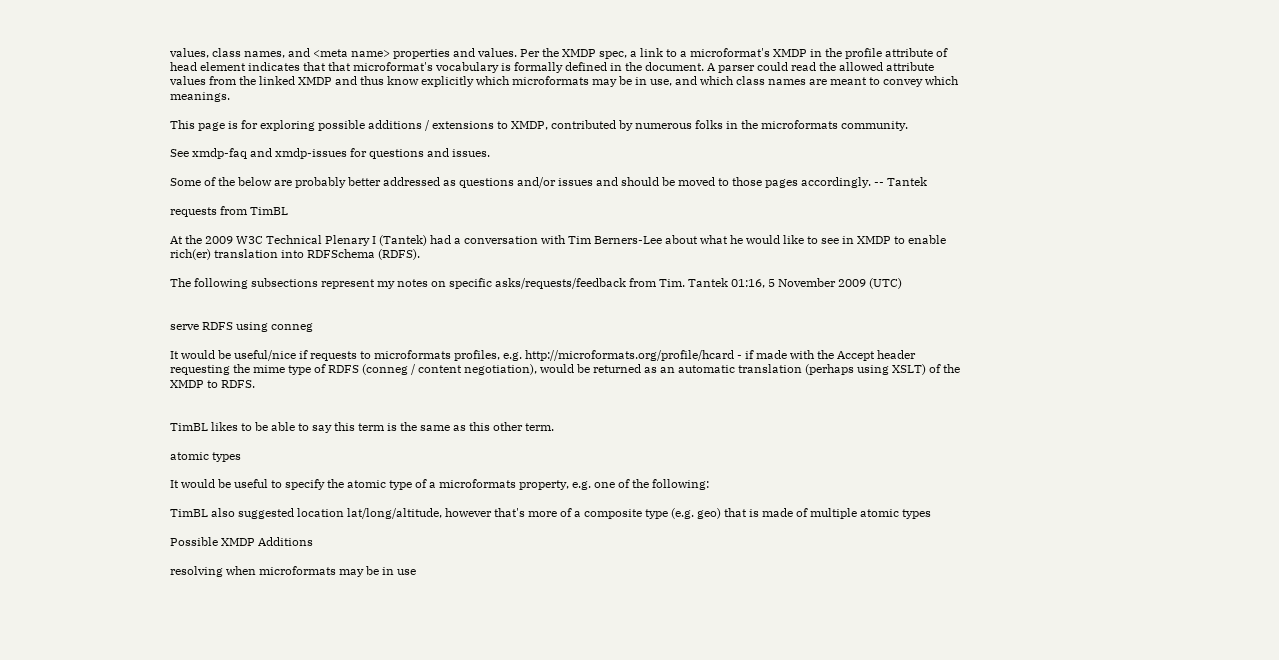values, class names, and <meta name> properties and values. Per the XMDP spec, a link to a microformat's XMDP in the profile attribute of head element indicates that that microformat's vocabulary is formally defined in the document. A parser could read the allowed attribute values from the linked XMDP and thus know explicitly which microformats may be in use, and which class names are meant to convey which meanings.

This page is for exploring possible additions / extensions to XMDP, contributed by numerous folks in the microformats community.

See xmdp-faq and xmdp-issues for questions and issues.

Some of the below are probably better addressed as questions and/or issues and should be moved to those pages accordingly. -- Tantek

requests from TimBL

At the 2009 W3C Technical Plenary I (Tantek) had a conversation with Tim Berners-Lee about what he would like to see in XMDP to enable rich(er) translation into RDFSchema (RDFS).

The following subsections represent my notes on specific asks/requests/feedback from Tim. Tantek 01:16, 5 November 2009 (UTC)


serve RDFS using conneg

It would be useful/nice if requests to microformats profiles, e.g. http://microformats.org/profile/hcard - if made with the Accept header requesting the mime type of RDFS (conneg / content negotiation), would be returned as an automatic translation (perhaps using XSLT) of the XMDP to RDFS.


TimBL likes to be able to say this term is the same as this other term.

atomic types

It would be useful to specify the atomic type of a microformats property, e.g. one of the following:

TimBL also suggested location lat/long/altitude, however that's more of a composite type (e.g. geo) that is made of multiple atomic types

Possible XMDP Additions

resolving when microformats may be in use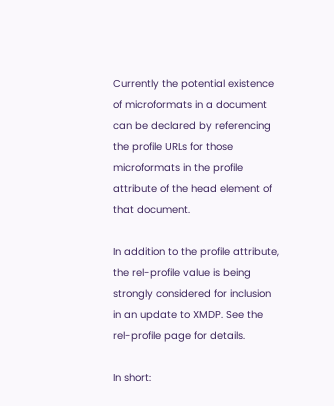Currently the potential existence of microformats in a document can be declared by referencing the profile URLs for those microformats in the profile attribute of the head element of that document.

In addition to the profile attribute, the rel-profile value is being strongly considered for inclusion in an update to XMDP. See the rel-profile page for details.

In short: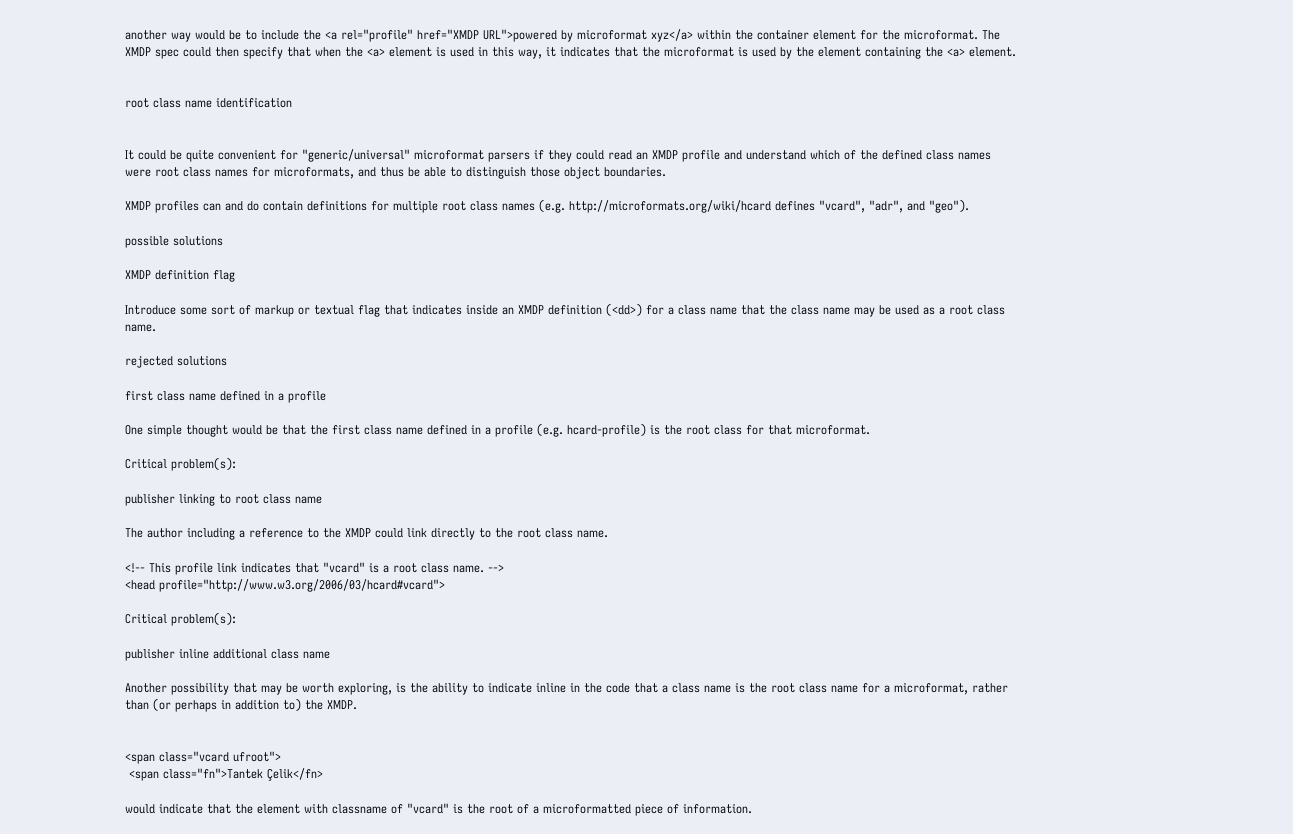another way would be to include the <a rel="profile" href="XMDP URL">powered by microformat xyz</a> within the container element for the microformat. The XMDP spec could then specify that when the <a> element is used in this way, it indicates that the microformat is used by the element containing the <a> element.


root class name identification


It could be quite convenient for "generic/universal" microformat parsers if they could read an XMDP profile and understand which of the defined class names were root class names for microformats, and thus be able to distinguish those object boundaries.

XMDP profiles can and do contain definitions for multiple root class names (e.g. http://microformats.org/wiki/hcard defines "vcard", "adr", and "geo").

possible solutions

XMDP definition flag

Introduce some sort of markup or textual flag that indicates inside an XMDP definition (<dd>) for a class name that the class name may be used as a root class name.

rejected solutions

first class name defined in a profile

One simple thought would be that the first class name defined in a profile (e.g. hcard-profile) is the root class for that microformat.

Critical problem(s):

publisher linking to root class name

The author including a reference to the XMDP could link directly to the root class name.

<!-- This profile link indicates that "vcard" is a root class name. -->
<head profile="http://www.w3.org/2006/03/hcard#vcard">

Critical problem(s):

publisher inline additional class name

Another possibility that may be worth exploring, is the ability to indicate inline in the code that a class name is the root class name for a microformat, rather than (or perhaps in addition to) the XMDP.


<span class="vcard ufroot">
 <span class="fn">Tantek Çelik</fn>

would indicate that the element with classname of "vcard" is the root of a microformatted piece of information.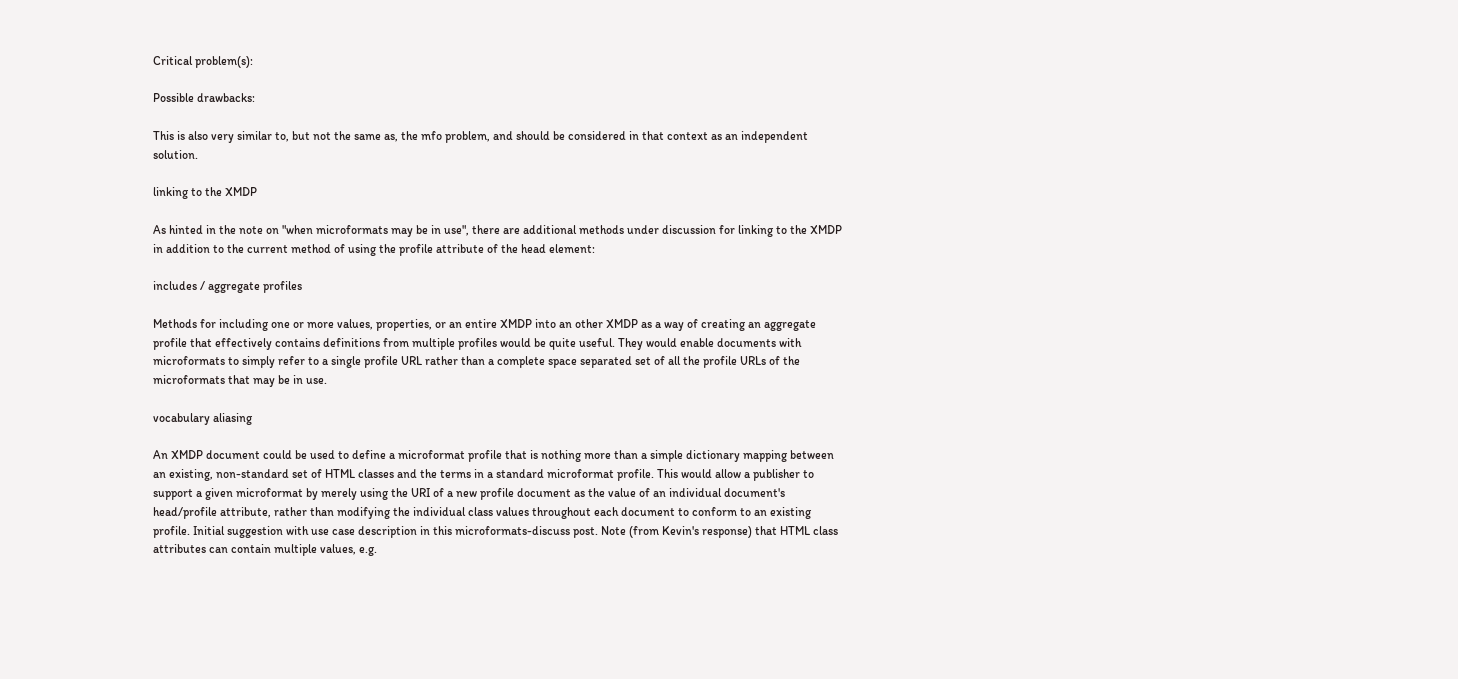Critical problem(s):

Possible drawbacks:

This is also very similar to, but not the same as, the mfo problem, and should be considered in that context as an independent solution.

linking to the XMDP

As hinted in the note on "when microformats may be in use", there are additional methods under discussion for linking to the XMDP in addition to the current method of using the profile attribute of the head element:

includes / aggregate profiles

Methods for including one or more values, properties, or an entire XMDP into an other XMDP as a way of creating an aggregate profile that effectively contains definitions from multiple profiles would be quite useful. They would enable documents with microformats to simply refer to a single profile URL rather than a complete space separated set of all the profile URLs of the microformats that may be in use.

vocabulary aliasing

An XMDP document could be used to define a microformat profile that is nothing more than a simple dictionary mapping between an existing, non-standard set of HTML classes and the terms in a standard microformat profile. This would allow a publisher to support a given microformat by merely using the URI of a new profile document as the value of an individual document's head/profile attribute, rather than modifying the individual class values throughout each document to conform to an existing profile. Initial suggestion with use case description in this microformats-discuss post. Note (from Kevin's response) that HTML class attributes can contain multiple values, e.g.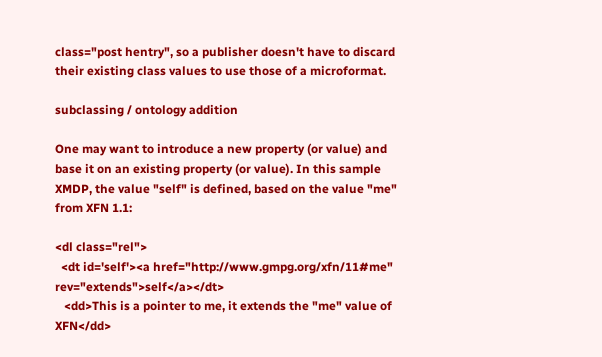class="post hentry", so a publisher doesn't have to discard their existing class values to use those of a microformat.

subclassing / ontology addition

One may want to introduce a new property (or value) and base it on an existing property (or value). In this sample XMDP, the value "self" is defined, based on the value "me" from XFN 1.1:

<dl class="rel">
  <dt id='self'><a href="http://www.gmpg.org/xfn/11#me" rev="extends">self</a></dt>
   <dd>This is a pointer to me, it extends the "me" value of XFN</dd>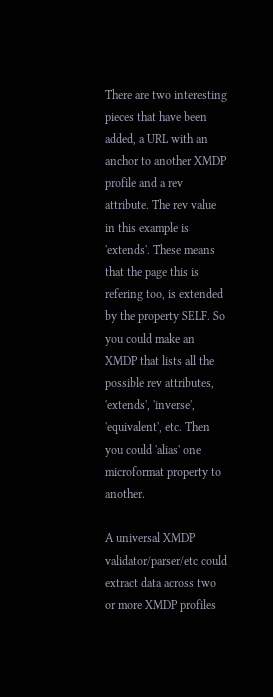There are two interesting pieces that have been added, a URL with an anchor to another XMDP profile and a rev attribute. The rev value in this example is 'extends'. These means that the page this is refering too, is extended by the property SELF. So you could make an XMDP that lists all the possible rev attributes, 'extends', 'inverse', 'equivalent', etc. Then you could 'alias' one microformat property to another.

A universal XMDP validator/parser/etc could extract data across two or more XMDP profiles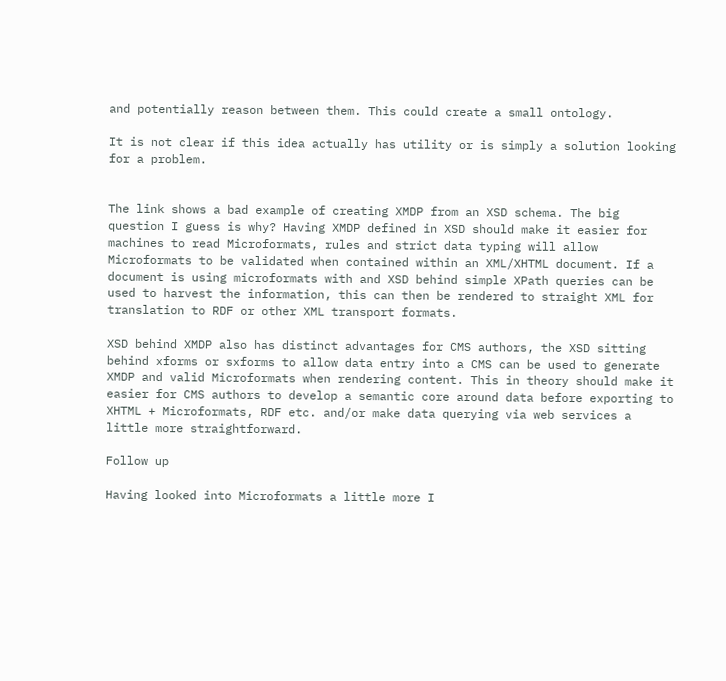and potentially reason between them. This could create a small ontology.

It is not clear if this idea actually has utility or is simply a solution looking for a problem.


The link shows a bad example of creating XMDP from an XSD schema. The big question I guess is why? Having XMDP defined in XSD should make it easier for machines to read Microformats, rules and strict data typing will allow Microformats to be validated when contained within an XML/XHTML document. If a document is using microformats with and XSD behind simple XPath queries can be used to harvest the information, this can then be rendered to straight XML for translation to RDF or other XML transport formats.

XSD behind XMDP also has distinct advantages for CMS authors, the XSD sitting behind xforms or sxforms to allow data entry into a CMS can be used to generate XMDP and valid Microformats when rendering content. This in theory should make it easier for CMS authors to develop a semantic core around data before exporting to XHTML + Microformats, RDF etc. and/or make data querying via web services a little more straightforward.

Follow up

Having looked into Microformats a little more I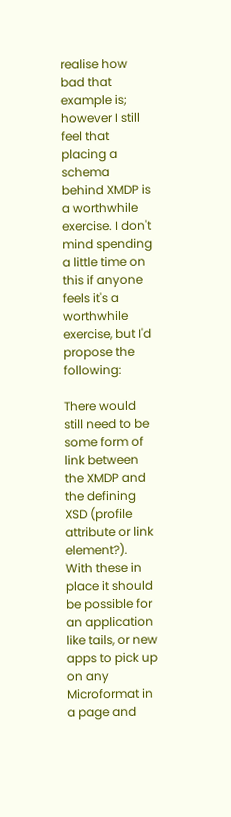realise how bad that example is; however I still feel that placing a schema behind XMDP is a worthwhile exercise. I don't mind spending a little time on this if anyone feels it's a worthwhile exercise, but I'd propose the following:

There would still need to be some form of link between the XMDP and the defining XSD (profile attribute or link element?). With these in place it should be possible for an application like tails, or new apps to pick up on any Microformat in a page and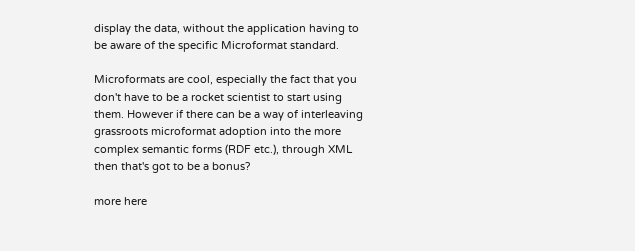display the data, without the application having to be aware of the specific Microformat standard.

Microformats are cool, especially the fact that you don't have to be a rocket scientist to start using them. However if there can be a way of interleaving grassroots microformat adoption into the more complex semantic forms (RDF etc.), through XML then that's got to be a bonus?

more here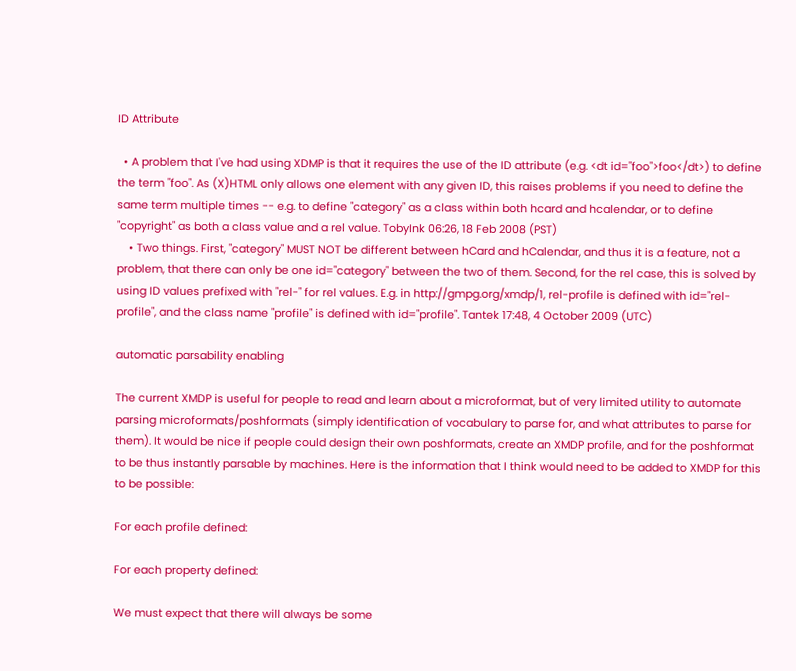ID Attribute

  • A problem that I've had using XDMP is that it requires the use of the ID attribute (e.g. <dt id="foo">foo</dt>) to define the term "foo". As (X)HTML only allows one element with any given ID, this raises problems if you need to define the same term multiple times -- e.g. to define "category" as a class within both hcard and hcalendar, or to define "copyright" as both a class value and a rel value. TobyInk 06:26, 18 Feb 2008 (PST)
    • Two things. First, "category" MUST NOT be different between hCard and hCalendar, and thus it is a feature, not a problem, that there can only be one id="category" between the two of them. Second, for the rel case, this is solved by using ID values prefixed with "rel-" for rel values. E.g. in http://gmpg.org/xmdp/1, rel-profile is defined with id="rel-profile", and the class name "profile" is defined with id="profile". Tantek 17:48, 4 October 2009 (UTC)

automatic parsability enabling

The current XMDP is useful for people to read and learn about a microformat, but of very limited utility to automate parsing microformats/poshformats (simply identification of vocabulary to parse for, and what attributes to parse for them). It would be nice if people could design their own poshformats, create an XMDP profile, and for the poshformat to be thus instantly parsable by machines. Here is the information that I think would need to be added to XMDP for this to be possible:

For each profile defined:

For each property defined:

We must expect that there will always be some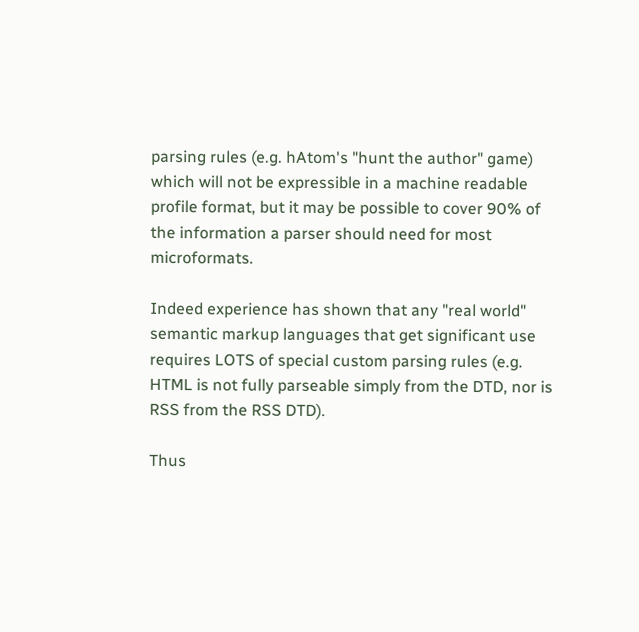parsing rules (e.g. hAtom's "hunt the author" game) which will not be expressible in a machine readable profile format, but it may be possible to cover 90% of the information a parser should need for most microformats.

Indeed experience has shown that any "real world" semantic markup languages that get significant use requires LOTS of special custom parsing rules (e.g. HTML is not fully parseable simply from the DTD, nor is RSS from the RSS DTD).

Thus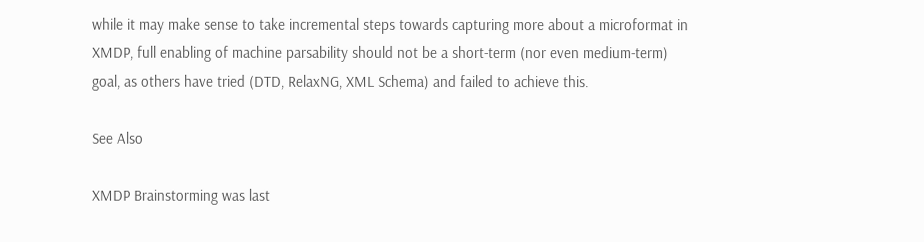while it may make sense to take incremental steps towards capturing more about a microformat in XMDP, full enabling of machine parsability should not be a short-term (nor even medium-term) goal, as others have tried (DTD, RelaxNG, XML Schema) and failed to achieve this.

See Also

XMDP Brainstorming was last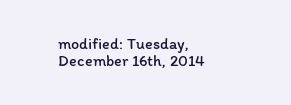modified: Tuesday, December 16th, 2014